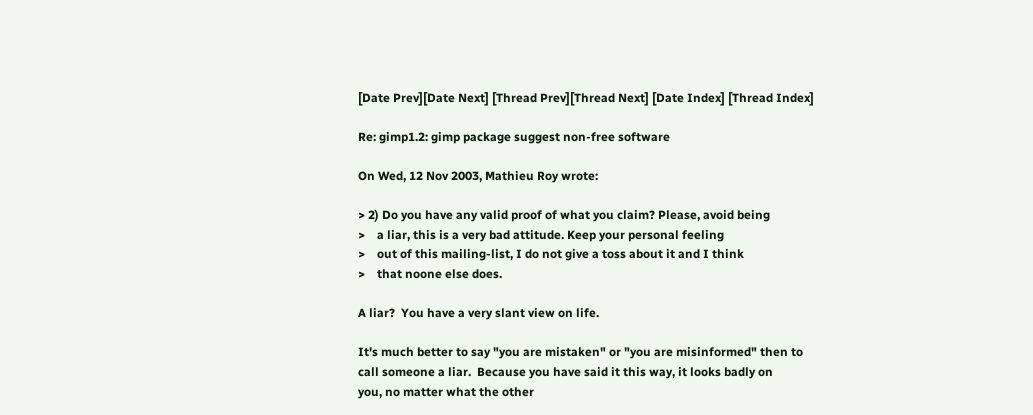[Date Prev][Date Next] [Thread Prev][Thread Next] [Date Index] [Thread Index]

Re: gimp1.2: gimp package suggest non-free software

On Wed, 12 Nov 2003, Mathieu Roy wrote:

> 2) Do you have any valid proof of what you claim? Please, avoid being
>    a liar, this is a very bad attitude. Keep your personal feeling
>    out of this mailing-list, I do not give a toss about it and I think
>    that noone else does.

A liar?  You have a very slant view on life.

It's much better to say "you are mistaken" or "you are misinformed" then to
call someone a liar.  Because you have said it this way, it looks badly on
you, no matter what the other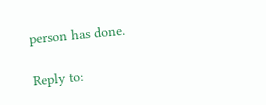person has done.

Reply to: